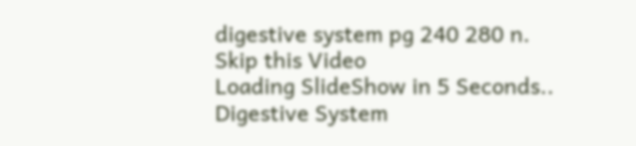digestive system pg 240 280 n.
Skip this Video
Loading SlideShow in 5 Seconds..
Digestive System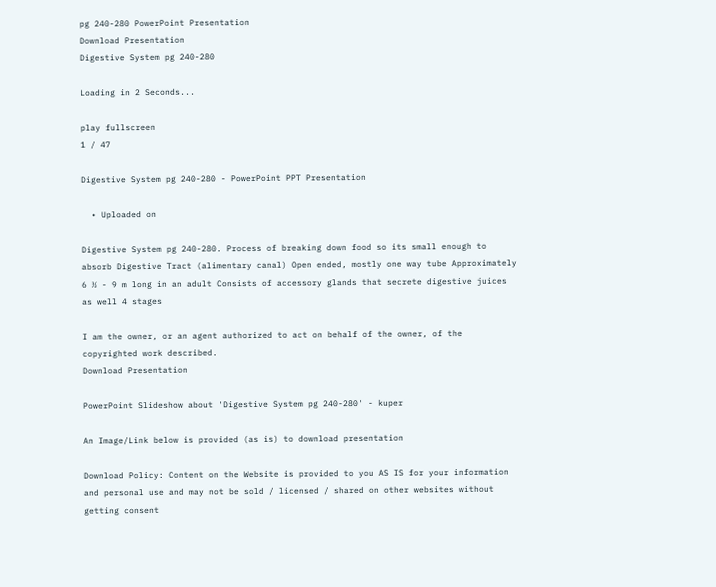pg 240-280 PowerPoint Presentation
Download Presentation
Digestive System pg 240-280

Loading in 2 Seconds...

play fullscreen
1 / 47

Digestive System pg 240-280 - PowerPoint PPT Presentation

  • Uploaded on

Digestive System pg 240-280. Process of breaking down food so its small enough to absorb Digestive Tract (alimentary canal) Open ended, mostly one way tube Approximately 6 ½ - 9 m long in an adult Consists of accessory glands that secrete digestive juices as well 4 stages

I am the owner, or an agent authorized to act on behalf of the owner, of the copyrighted work described.
Download Presentation

PowerPoint Slideshow about 'Digestive System pg 240-280' - kuper

An Image/Link below is provided (as is) to download presentation

Download Policy: Content on the Website is provided to you AS IS for your information and personal use and may not be sold / licensed / shared on other websites without getting consent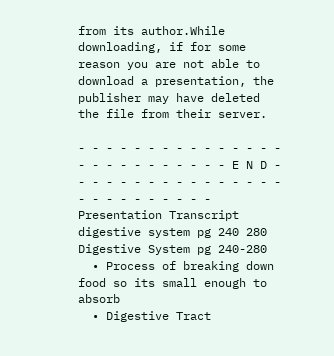from its author.While downloading, if for some reason you are not able to download a presentation, the publisher may have deleted the file from their server.

- - - - - - - - - - - - - - - - - - - - - - - - - - E N D - - - - - - - - - - - - - - - - - - - - - - - - - -
Presentation Transcript
digestive system pg 240 280
Digestive System pg 240-280
  • Process of breaking down food so its small enough to absorb
  • Digestive Tract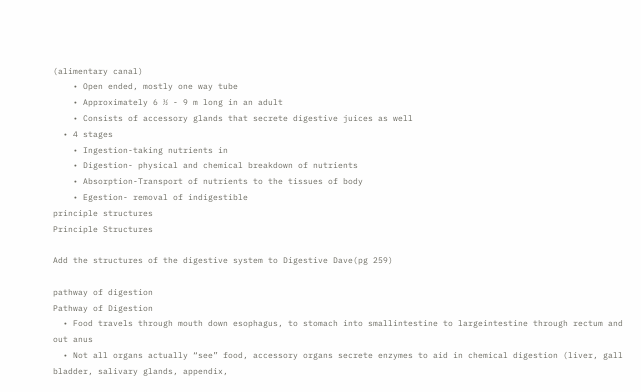(alimentary canal)
    • Open ended, mostly one way tube
    • Approximately 6 ½ - 9 m long in an adult
    • Consists of accessory glands that secrete digestive juices as well
  • 4 stages
    • Ingestion-taking nutrients in
    • Digestion- physical and chemical breakdown of nutrients
    • Absorption-Transport of nutrients to the tissues of body
    • Egestion- removal of indigestible
principle structures
Principle Structures

Add the structures of the digestive system to Digestive Dave(pg 259)

pathway of digestion
Pathway of Digestion
  • Food travels through mouth down esophagus, to stomach into smallintestine to largeintestine through rectum and out anus
  • Not all organs actually “see” food, accessory organs secrete enzymes to aid in chemical digestion (liver, gall bladder, salivary glands, appendix,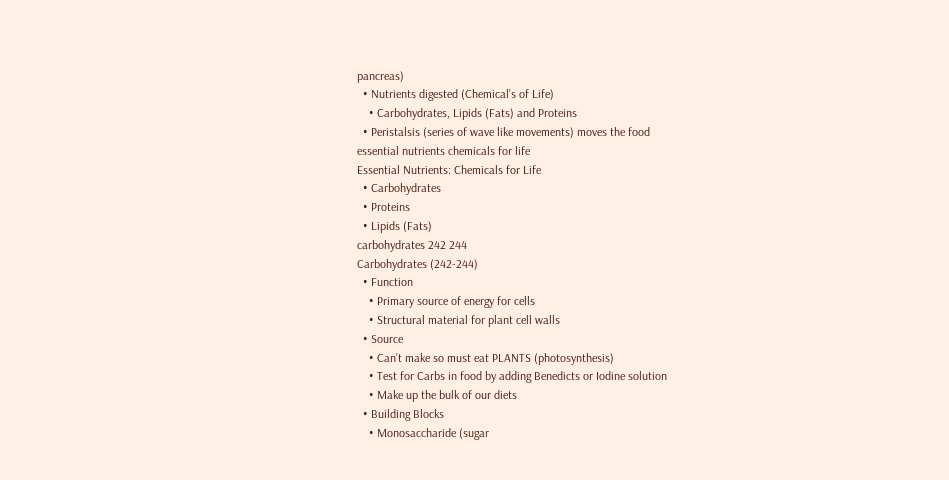pancreas)
  • Nutrients digested (Chemical’s of Life)
    • Carbohydrates, Lipids (Fats) and Proteins
  • Peristalsis (series of wave like movements) moves the food
essential nutrients chemicals for life
Essential Nutrients: Chemicals for Life
  • Carbohydrates
  • Proteins
  • Lipids (Fats)
carbohydrates 242 244
Carbohydrates (242-244)
  • Function
    • Primary source of energy for cells
    • Structural material for plant cell walls
  • Source
    • Can’t make so must eat PLANTS (photosynthesis)
    • Test for Carbs in food by adding Benedicts or Iodine solution
    • Make up the bulk of our diets
  • Building Blocks
    • Monosaccharide (sugar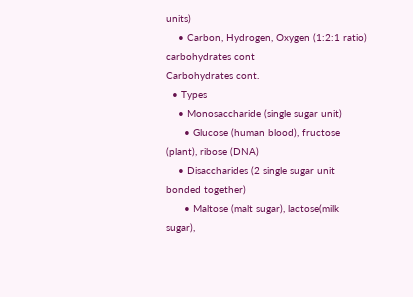units)
    • Carbon, Hydrogen, Oxygen (1:2:1 ratio)
carbohydrates cont
Carbohydrates cont.
  • Types
    • Monosaccharide (single sugar unit)
      • Glucose (human blood), fructose (plant), ribose (DNA)
    • Disaccharides (2 single sugar unit bonded together)
      • Maltose (malt sugar), lactose(milk sugar),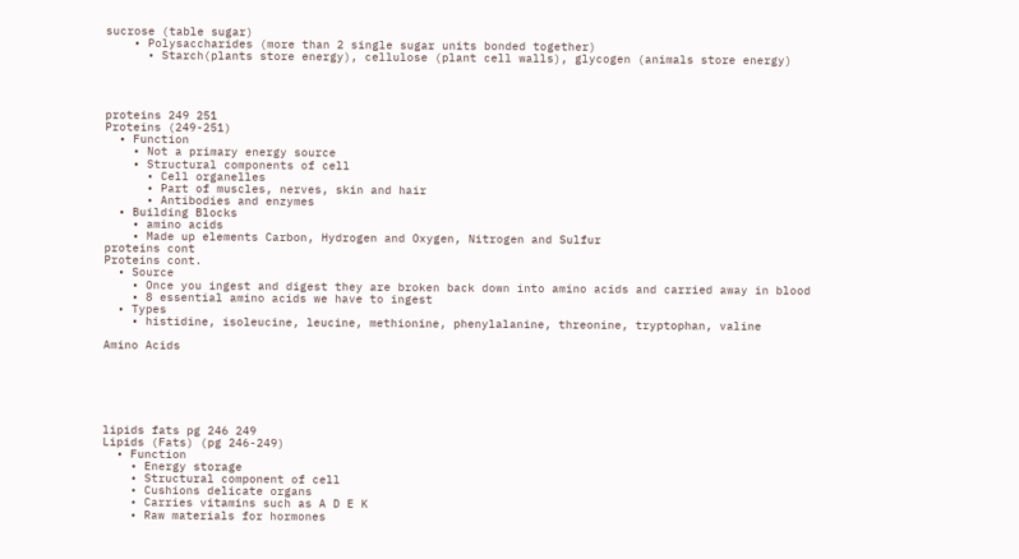sucrose (table sugar)
    • Polysaccharides (more than 2 single sugar units bonded together)
      • Starch(plants store energy), cellulose (plant cell walls), glycogen (animals store energy)




proteins 249 251
Proteins (249-251)
  • Function
    • Not a primary energy source
    • Structural components of cell
      • Cell organelles
      • Part of muscles, nerves, skin and hair
      • Antibodies and enzymes
  • Building Blocks
    • amino acids
    • Made up elements Carbon, Hydrogen and Oxygen, Nitrogen and Sulfur
proteins cont
Proteins cont.
  • Source
    • Once you ingest and digest they are broken back down into amino acids and carried away in blood
    • 8 essential amino acids we have to ingest
  • Types
    • histidine, isoleucine, leucine, methionine, phenylalanine, threonine, tryptophan, valine

Amino Acids






lipids fats pg 246 249
Lipids (Fats) (pg 246-249)
  • Function
    • Energy storage
    • Structural component of cell
    • Cushions delicate organs
    • Carries vitamins such as A D E K
    • Raw materials for hormones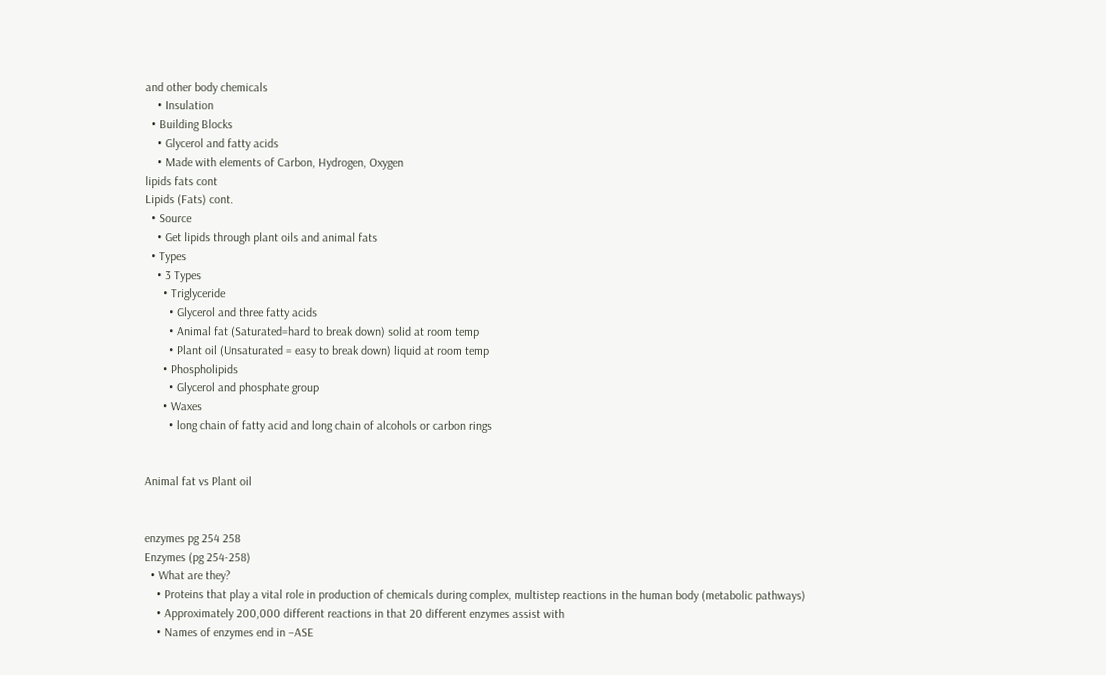and other body chemicals
    • Insulation
  • Building Blocks
    • Glycerol and fatty acids
    • Made with elements of Carbon, Hydrogen, Oxygen
lipids fats cont
Lipids (Fats) cont.
  • Source
    • Get lipids through plant oils and animal fats
  • Types
    • 3 Types
      • Triglyceride
        • Glycerol and three fatty acids
        • Animal fat (Saturated=hard to break down) solid at room temp
        • Plant oil (Unsaturated = easy to break down) liquid at room temp
      • Phospholipids
        • Glycerol and phosphate group
      • Waxes
        • long chain of fatty acid and long chain of alcohols or carbon rings


Animal fat vs Plant oil


enzymes pg 254 258
Enzymes (pg 254-258)
  • What are they?
    • Proteins that play a vital role in production of chemicals during complex, multistep reactions in the human body (metabolic pathways)
    • Approximately 200,000 different reactions in that 20 different enzymes assist with
    • Names of enzymes end in –ASE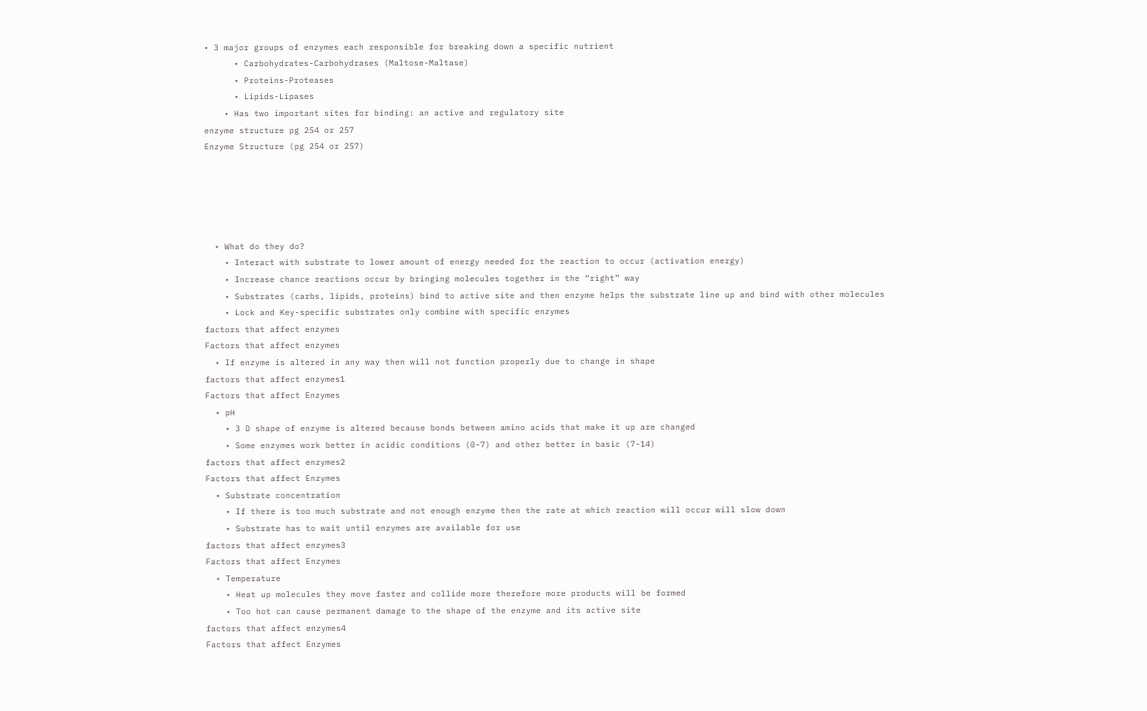• 3 major groups of enzymes each responsible for breaking down a specific nutrient
      • Carbohydrates-Carbohydrases (Maltose-Maltase)
      • Proteins-Proteases
      • Lipids-Lipases
    • Has two important sites for binding: an active and regulatory site
enzyme structure pg 254 or 257
Enzyme Structure (pg 254 or 257)





  • What do they do?
    • Interact with substrate to lower amount of energy needed for the reaction to occur (activation energy)
    • Increase chance reactions occur by bringing molecules together in the “right” way
    • Substrates (carbs, lipids, proteins) bind to active site and then enzyme helps the substrate line up and bind with other molecules
    • Lock and Key-specific substrates only combine with specific enzymes
factors that affect enzymes
Factors that affect enzymes
  • If enzyme is altered in any way then will not function properly due to change in shape
factors that affect enzymes1
Factors that affect Enzymes
  • pH
    • 3 D shape of enzyme is altered because bonds between amino acids that make it up are changed
    • Some enzymes work better in acidic conditions (0-7) and other better in basic (7-14)
factors that affect enzymes2
Factors that affect Enzymes
  • Substrate concentration
    • If there is too much substrate and not enough enzyme then the rate at which reaction will occur will slow down
    • Substrate has to wait until enzymes are available for use
factors that affect enzymes3
Factors that affect Enzymes
  • Temperature
    • Heat up molecules they move faster and collide more therefore more products will be formed
    • Too hot can cause permanent damage to the shape of the enzyme and its active site
factors that affect enzymes4
Factors that affect Enzymes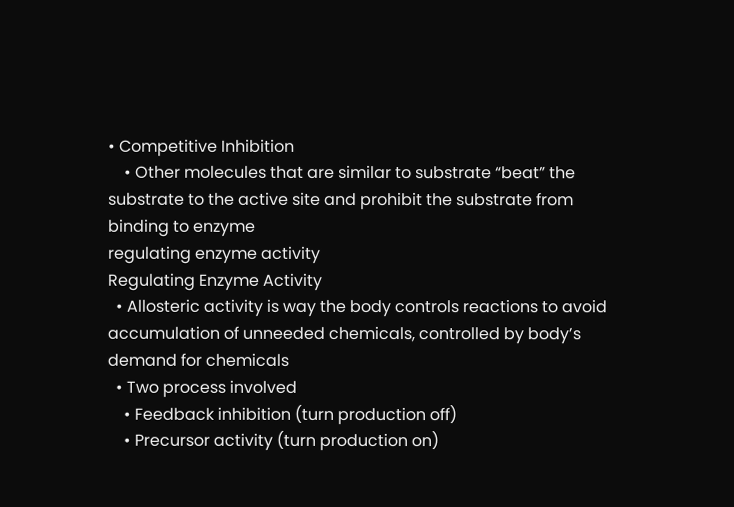• Competitive Inhibition
    • Other molecules that are similar to substrate “beat” the substrate to the active site and prohibit the substrate from binding to enzyme
regulating enzyme activity
Regulating Enzyme Activity
  • Allosteric activity is way the body controls reactions to avoid accumulation of unneeded chemicals, controlled by body’s demand for chemicals
  • Two process involved
    • Feedback inhibition (turn production off)
    • Precursor activity (turn production on)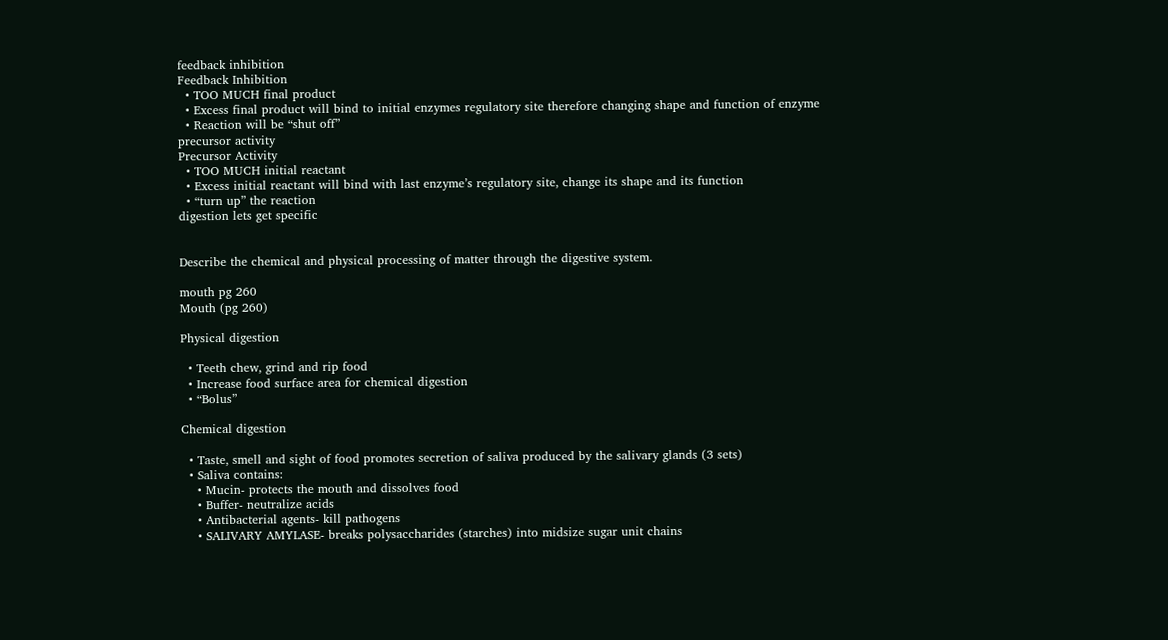feedback inhibition
Feedback Inhibition
  • TOO MUCH final product
  • Excess final product will bind to initial enzymes regulatory site therefore changing shape and function of enzyme
  • Reaction will be “shut off”
precursor activity
Precursor Activity
  • TOO MUCH initial reactant
  • Excess initial reactant will bind with last enzyme’s regulatory site, change its shape and its function
  • “turn up” the reaction
digestion lets get specific


Describe the chemical and physical processing of matter through the digestive system.

mouth pg 260
Mouth (pg 260)

Physical digestion

  • Teeth chew, grind and rip food
  • Increase food surface area for chemical digestion
  • “Bolus”

Chemical digestion

  • Taste, smell and sight of food promotes secretion of saliva produced by the salivary glands (3 sets)
  • Saliva contains:
    • Mucin- protects the mouth and dissolves food
    • Buffer- neutralize acids
    • Antibacterial agents- kill pathogens
    • SALIVARY AMYLASE- breaks polysaccharides (starches) into midsize sugar unit chains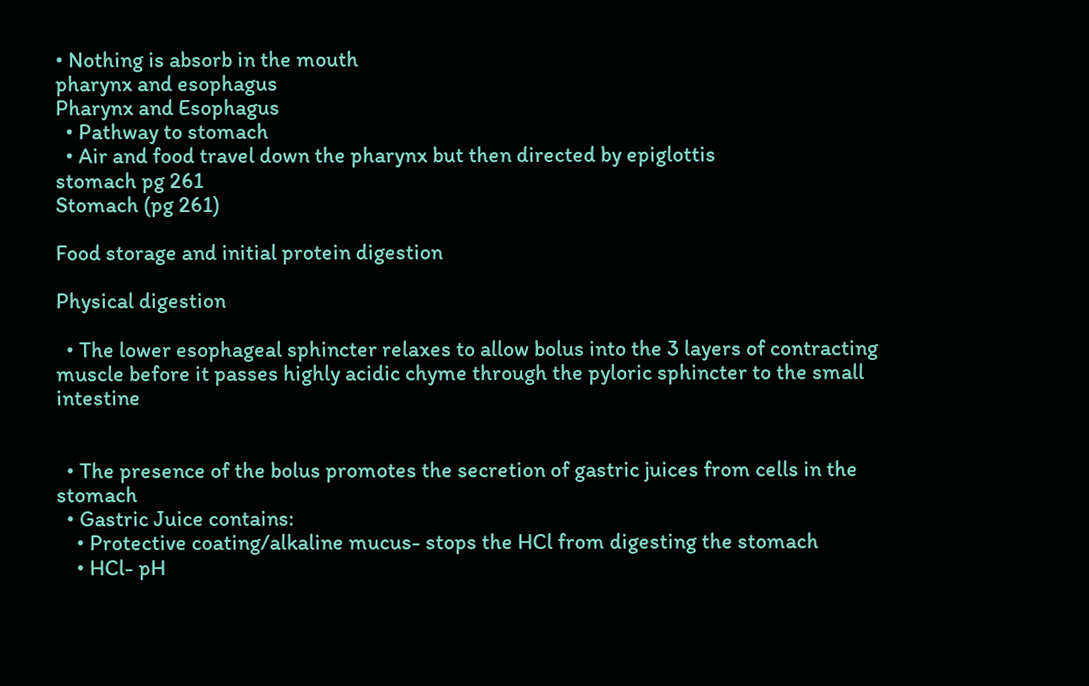• Nothing is absorb in the mouth
pharynx and esophagus
Pharynx and Esophagus
  • Pathway to stomach
  • Air and food travel down the pharynx but then directed by epiglottis
stomach pg 261
Stomach (pg 261)

Food storage and initial protein digestion

Physical digestion

  • The lower esophageal sphincter relaxes to allow bolus into the 3 layers of contracting muscle before it passes highly acidic chyme through the pyloric sphincter to the small intestine


  • The presence of the bolus promotes the secretion of gastric juices from cells in the stomach
  • Gastric Juice contains:
    • Protective coating/alkaline mucus- stops the HCl from digesting the stomach
    • HCl- pH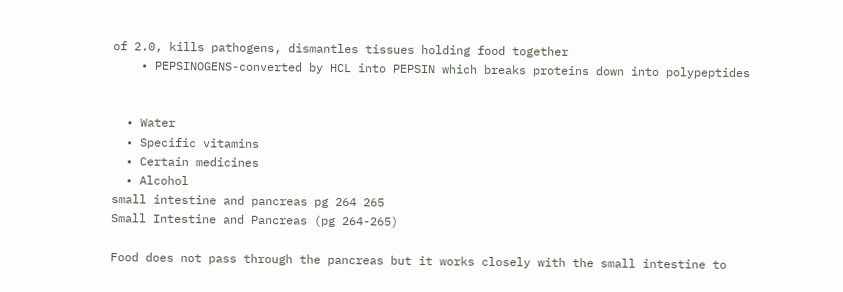of 2.0, kills pathogens, dismantles tissues holding food together
    • PEPSINOGENS-converted by HCL into PEPSIN which breaks proteins down into polypeptides


  • Water
  • Specific vitamins
  • Certain medicines
  • Alcohol
small intestine and pancreas pg 264 265
Small Intestine and Pancreas (pg 264-265)

Food does not pass through the pancreas but it works closely with the small intestine to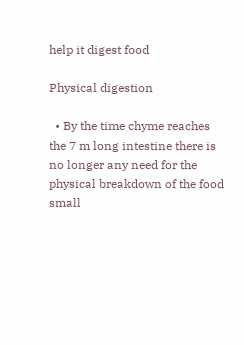help it digest food

Physical digestion

  • By the time chyme reaches the 7 m long intestine there is no longer any need for the physical breakdown of the food
small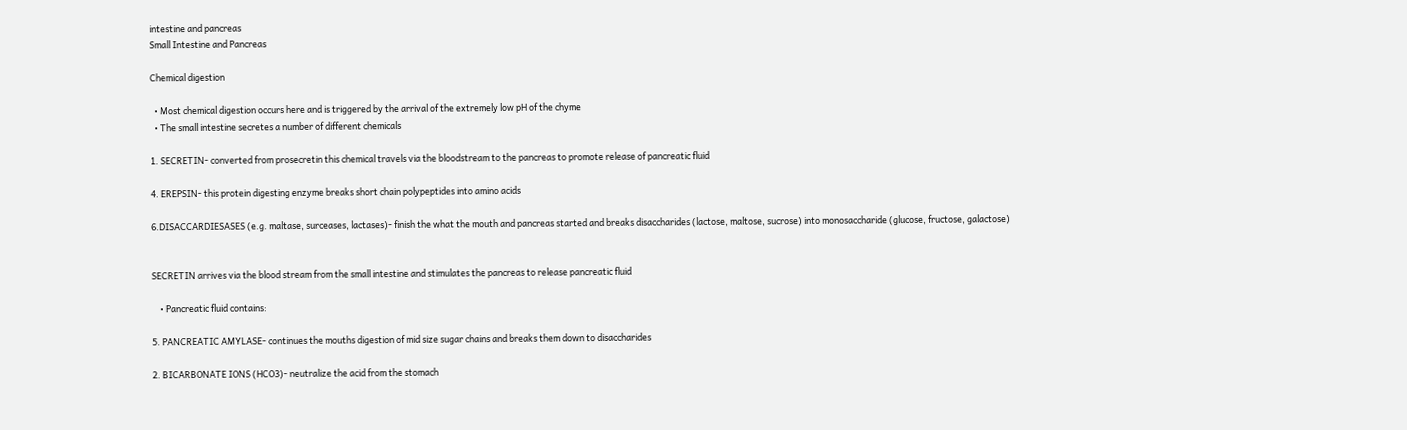intestine and pancreas
Small Intestine and Pancreas

Chemical digestion

  • Most chemical digestion occurs here and is triggered by the arrival of the extremely low pH of the chyme
  • The small intestine secretes a number of different chemicals

1. SECRETIN- converted from prosecretin this chemical travels via the bloodstream to the pancreas to promote release of pancreatic fluid

4. EREPSIN- this protein digesting enzyme breaks short chain polypeptides into amino acids

6.DISACCARDIESASES (e.g. maltase, surceases, lactases)- finish the what the mouth and pancreas started and breaks disaccharides (lactose, maltose, sucrose) into monosaccharide (glucose, fructose, galactose)


SECRETIN arrives via the blood stream from the small intestine and stimulates the pancreas to release pancreatic fluid

    • Pancreatic fluid contains:

5. PANCREATIC AMYLASE- continues the mouths digestion of mid size sugar chains and breaks them down to disaccharides

2. BICARBONATE IONS (HCO3)- neutralize the acid from the stomach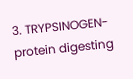3. TRYPSINOGEN- protein digesting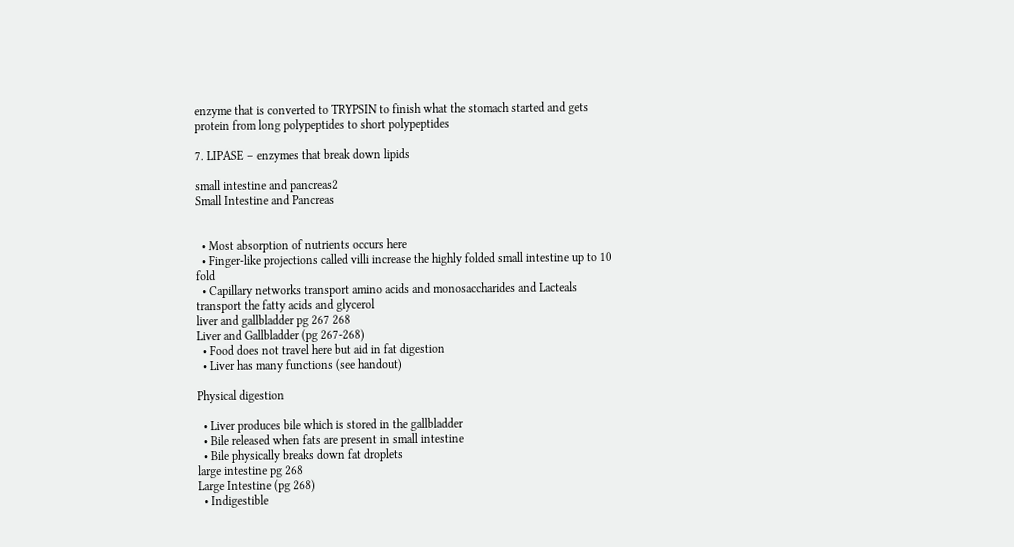enzyme that is converted to TRYPSIN to finish what the stomach started and gets protein from long polypeptides to short polypeptides

7. LIPASE – enzymes that break down lipids

small intestine and pancreas2
Small Intestine and Pancreas


  • Most absorption of nutrients occurs here
  • Finger-like projections called villi increase the highly folded small intestine up to 10 fold
  • Capillary networks transport amino acids and monosaccharides and Lacteals transport the fatty acids and glycerol
liver and gallbladder pg 267 268
Liver and Gallbladder (pg 267-268)
  • Food does not travel here but aid in fat digestion
  • Liver has many functions (see handout)

Physical digestion

  • Liver produces bile which is stored in the gallbladder
  • Bile released when fats are present in small intestine
  • Bile physically breaks down fat droplets
large intestine pg 268
Large Intestine (pg 268)
  • Indigestible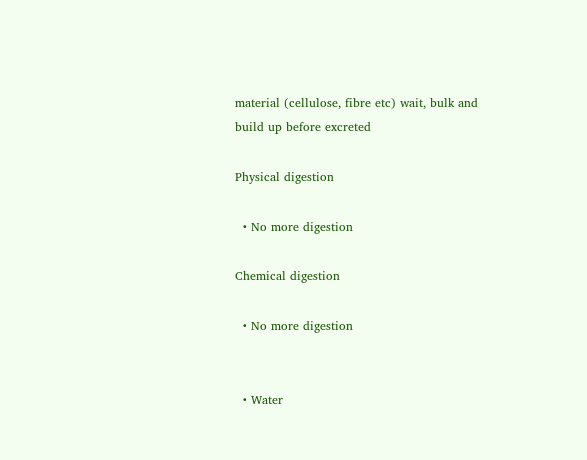material (cellulose, fibre etc) wait, bulk and build up before excreted

Physical digestion

  • No more digestion

Chemical digestion

  • No more digestion


  • Water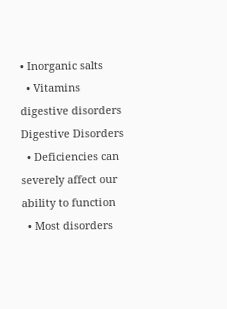• Inorganic salts
  • Vitamins
digestive disorders
Digestive Disorders
  • Deficiencies can severely affect our ability to function
  • Most disorders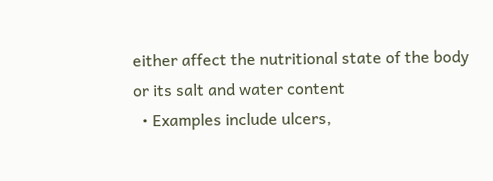either affect the nutritional state of the body or its salt and water content
  • Examples include ulcers,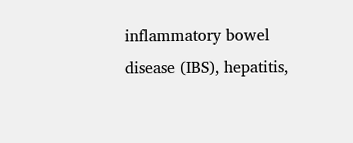inflammatory bowel disease (IBS), hepatitis,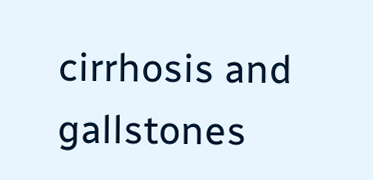cirrhosis and gallstones